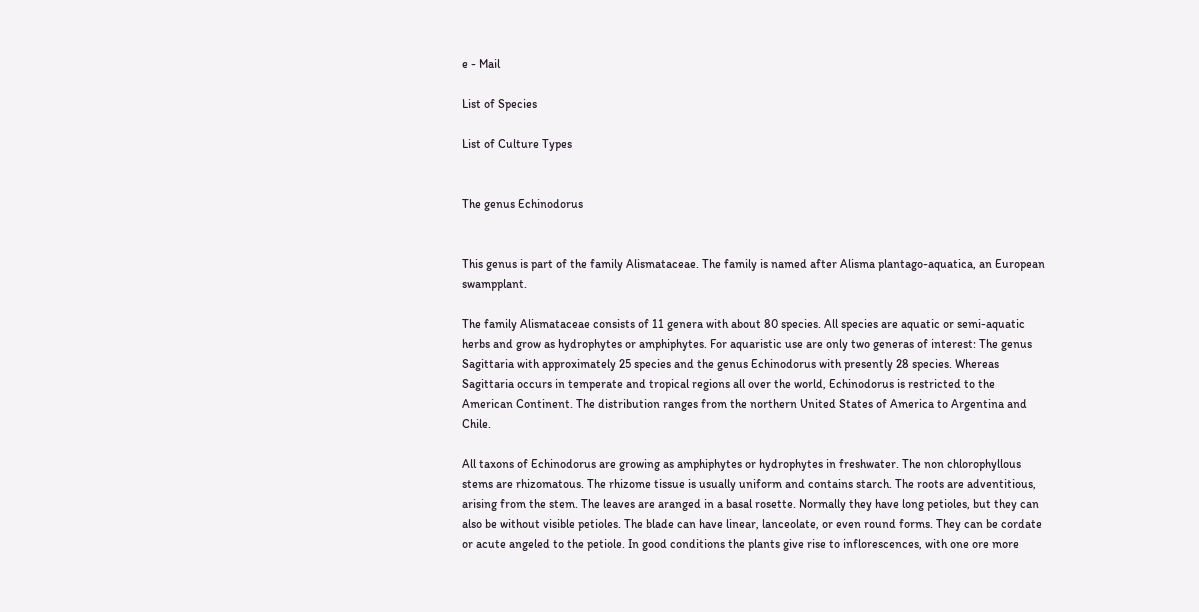e - Mail

List of Species

List of Culture Types


The genus Echinodorus


This genus is part of the family Alismataceae. The family is named after Alisma plantago-aquatica, an European swampplant.

The family Alismataceae consists of 11 genera with about 80 species. All species are aquatic or semi-aquatic herbs and grow as hydrophytes or amphiphytes. For aquaristic use are only two generas of interest: The genus Sagittaria with approximately 25 species and the genus Echinodorus with presently 28 species. Whereas Sagittaria occurs in temperate and tropical regions all over the world, Echinodorus is restricted to the American Continent. The distribution ranges from the northern United States of America to Argentina and Chile.

All taxons of Echinodorus are growing as amphiphytes or hydrophytes in freshwater. The non chlorophyllous stems are rhizomatous. The rhizome tissue is usually uniform and contains starch. The roots are adventitious, arising from the stem. The leaves are aranged in a basal rosette. Normally they have long petioles, but they can also be without visible petioles. The blade can have linear, lanceolate, or even round forms. They can be cordate or acute angeled to the petiole. In good conditions the plants give rise to inflorescences, with one ore more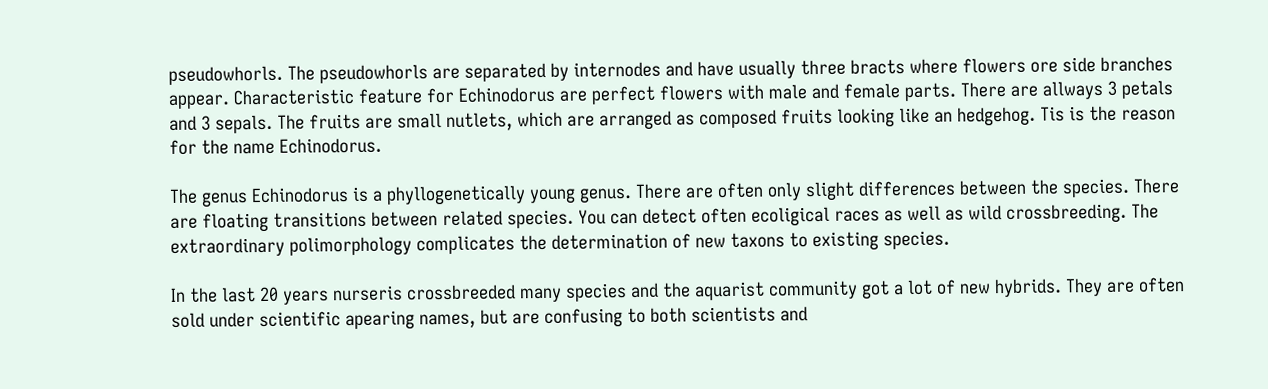pseudowhorls. The pseudowhorls are separated by internodes and have usually three bracts where flowers ore side branches appear. Characteristic feature for Echinodorus are perfect flowers with male and female parts. There are allways 3 petals and 3 sepals. The fruits are small nutlets, which are arranged as composed fruits looking like an hedgehog. Tis is the reason for the name Echinodorus.

The genus Echinodorus is a phyllogenetically young genus. There are often only slight differences between the species. There are floating transitions between related species. You can detect often ecoligical races as well as wild crossbreeding. The extraordinary polimorphology complicates the determination of new taxons to existing species.

In the last 20 years nurseris crossbreeded many species and the aquarist community got a lot of new hybrids. They are often sold under scientific apearing names, but are confusing to both scientists and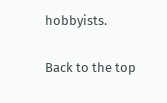hobbyists.

Back to the top